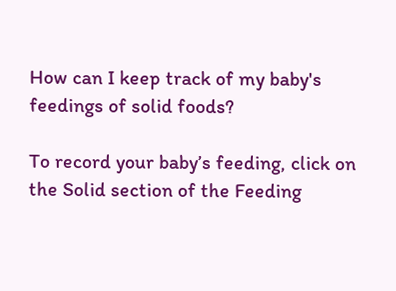How can I keep track of my baby's feedings of solid foods?

To record your baby’s feeding, click on the Solid section of the Feeding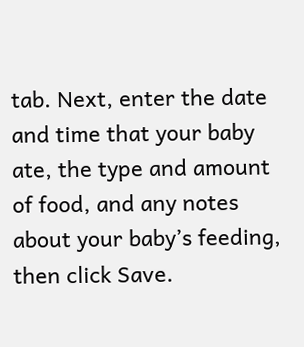tab. Next, enter the date and time that your baby ate, the type and amount of food, and any notes about your baby’s feeding, then click Save.